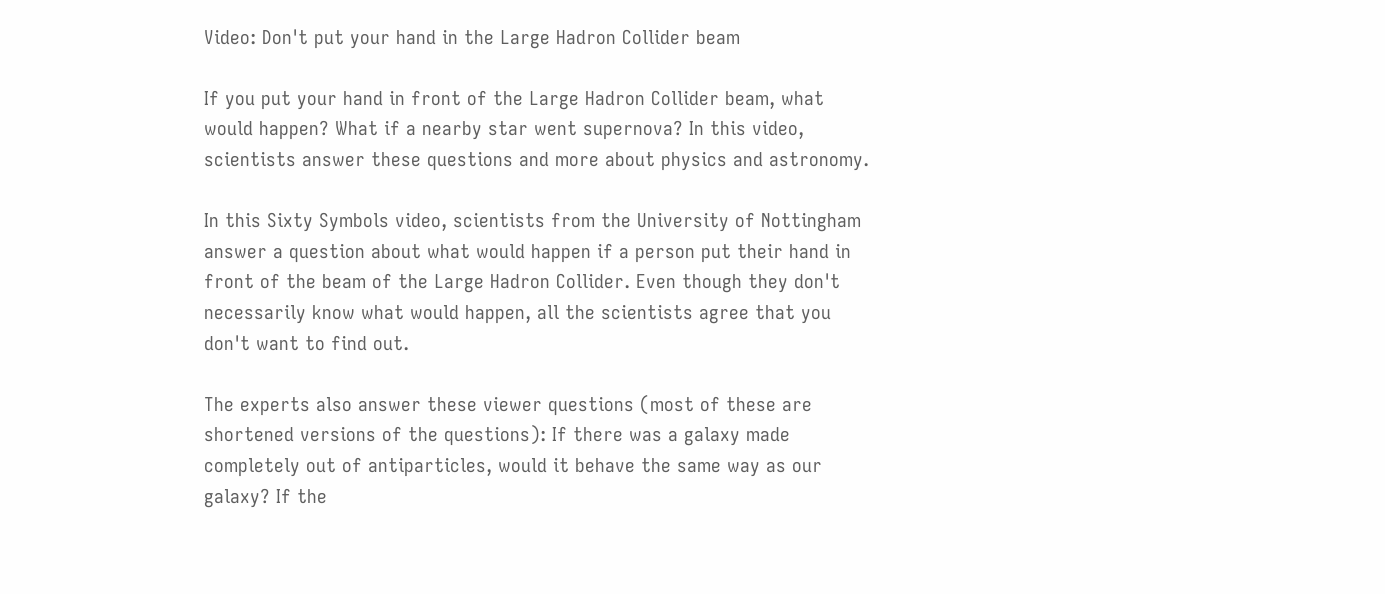Video: Don't put your hand in the Large Hadron Collider beam

If you put your hand in front of the Large Hadron Collider beam, what would happen? What if a nearby star went supernova? In this video, scientists answer these questions and more about physics and astronomy.

In this Sixty Symbols video, scientists from the University of Nottingham answer a question about what would happen if a person put their hand in front of the beam of the Large Hadron Collider. Even though they don't necessarily know what would happen, all the scientists agree that you don't want to find out.

The experts also answer these viewer questions (most of these are shortened versions of the questions): If there was a galaxy made completely out of antiparticles, would it behave the same way as our galaxy? If the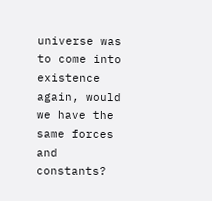universe was to come into existence again, would we have the same forces and constants?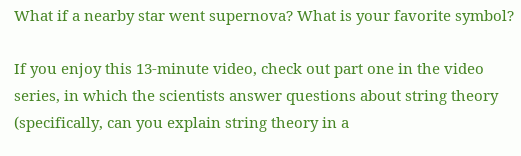What if a nearby star went supernova? What is your favorite symbol?

If you enjoy this 13-minute video, check out part one in the video series, in which the scientists answer questions about string theory (specifically, can you explain string theory in a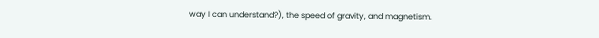way I can understand?), the speed of gravity, and magnetism.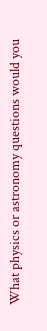What physics or astronomy questions would you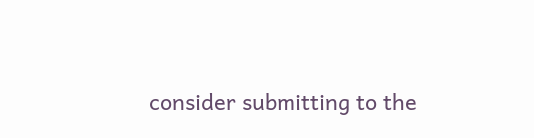consider submitting to the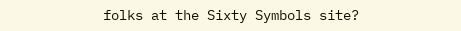folks at the Sixty Symbols site?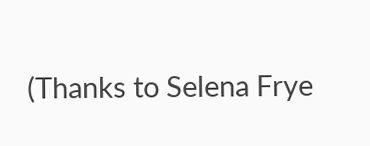(Thanks to Selena Frye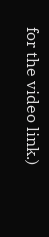for the video link.)